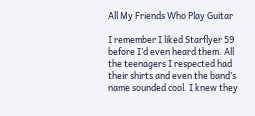All My Friends Who Play Guitar

I remember I liked Starflyer 59 before I’d even heard them. All the teenagers I respected had their shirts and even the band’s name sounded cool. I knew they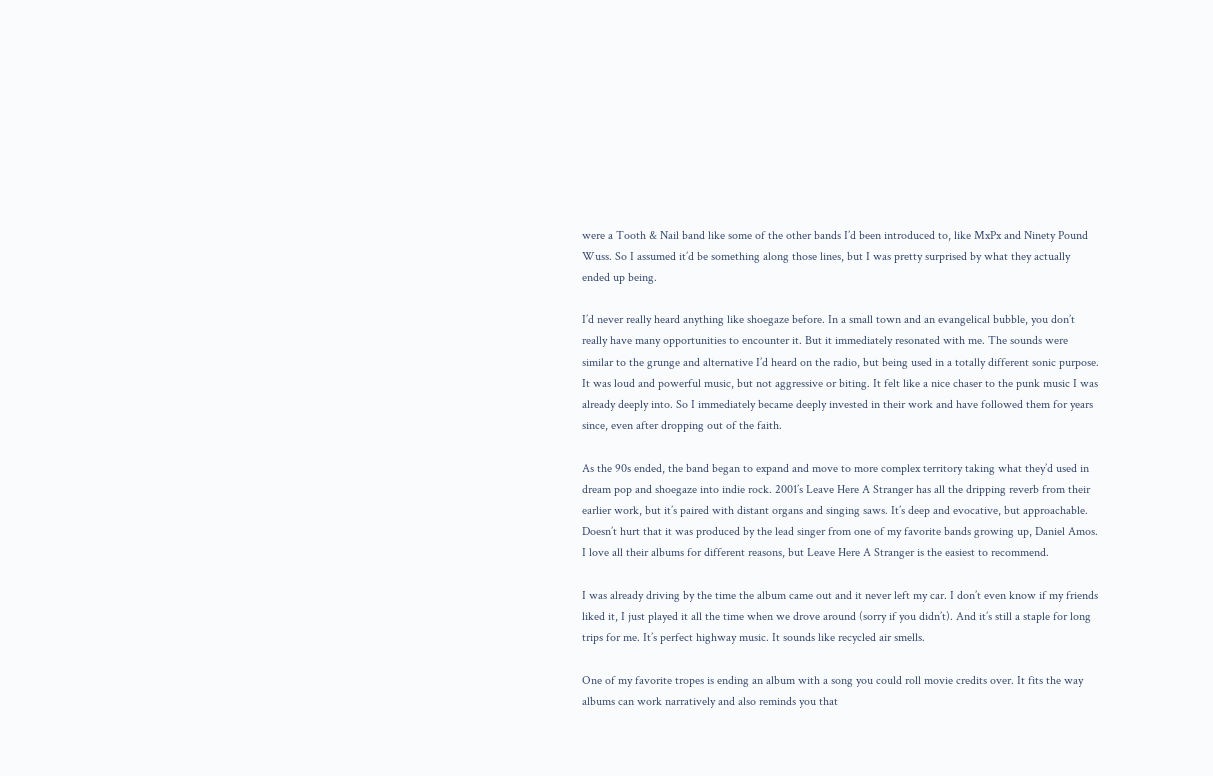were a Tooth & Nail band like some of the other bands I’d been introduced to, like MxPx and Ninety Pound Wuss. So I assumed it’d be something along those lines, but I was pretty surprised by what they actually ended up being.

I’d never really heard anything like shoegaze before. In a small town and an evangelical bubble, you don’t really have many opportunities to encounter it. But it immediately resonated with me. The sounds were similar to the grunge and alternative I’d heard on the radio, but being used in a totally different sonic purpose. It was loud and powerful music, but not aggressive or biting. It felt like a nice chaser to the punk music I was already deeply into. So I immediately became deeply invested in their work and have followed them for years since, even after dropping out of the faith.

As the 90s ended, the band began to expand and move to more complex territory taking what they’d used in dream pop and shoegaze into indie rock. 2001’s Leave Here A Stranger has all the dripping reverb from their earlier work, but it’s paired with distant organs and singing saws. It’s deep and evocative, but approachable. Doesn’t hurt that it was produced by the lead singer from one of my favorite bands growing up, Daniel Amos. I love all their albums for different reasons, but Leave Here A Stranger is the easiest to recommend.

I was already driving by the time the album came out and it never left my car. I don’t even know if my friends liked it, I just played it all the time when we drove around (sorry if you didn’t). And it’s still a staple for long trips for me. It’s perfect highway music. It sounds like recycled air smells.

One of my favorite tropes is ending an album with a song you could roll movie credits over. It fits the way albums can work narratively and also reminds you that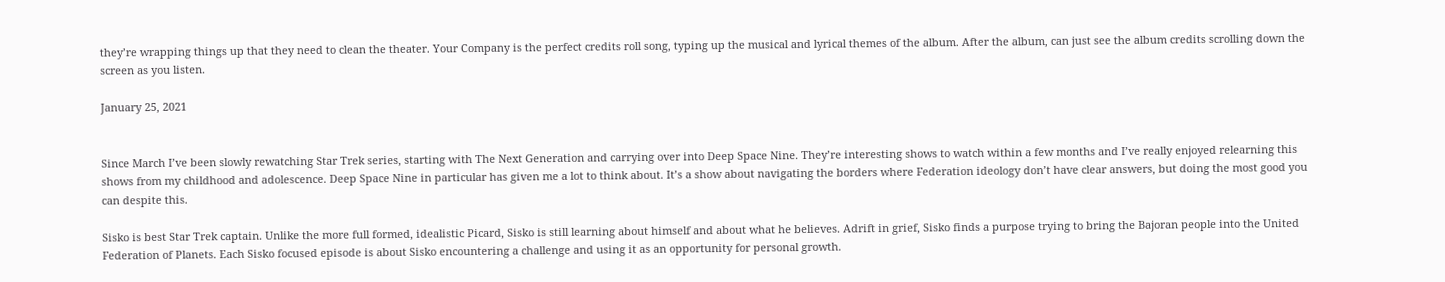they’re wrapping things up that they need to clean the theater. Your Company is the perfect credits roll song, typing up the musical and lyrical themes of the album. After the album, can just see the album credits scrolling down the screen as you listen.

January 25, 2021


Since March I’ve been slowly rewatching Star Trek series, starting with The Next Generation and carrying over into Deep Space Nine. They’re interesting shows to watch within a few months and I’ve really enjoyed relearning this shows from my childhood and adolescence. Deep Space Nine in particular has given me a lot to think about. It’s a show about navigating the borders where Federation ideology don’t have clear answers, but doing the most good you can despite this.

Sisko is best Star Trek captain. Unlike the more full formed, idealistic Picard, Sisko is still learning about himself and about what he believes. Adrift in grief, Sisko finds a purpose trying to bring the Bajoran people into the United Federation of Planets. Each Sisko focused episode is about Sisko encountering a challenge and using it as an opportunity for personal growth.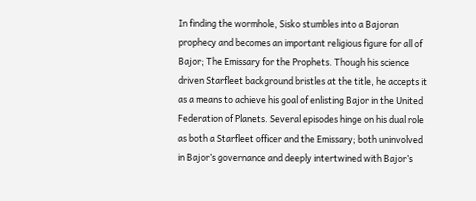In finding the wormhole, Sisko stumbles into a Bajoran prophecy and becomes an important religious figure for all of Bajor; The Emissary for the Prophets. Though his science driven Starfleet background bristles at the title, he accepts it as a means to achieve his goal of enlisting Bajor in the United Federation of Planets. Several episodes hinge on his dual role as both a Starfleet officer and the Emissary; both uninvolved in Bajor’s governance and deeply intertwined with Bajor’s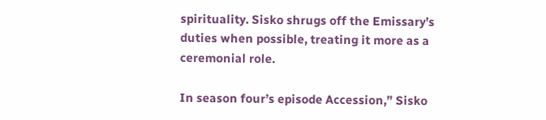spirituality. Sisko shrugs off the Emissary’s duties when possible, treating it more as a ceremonial role.

In season four’s episode Accession,” Sisko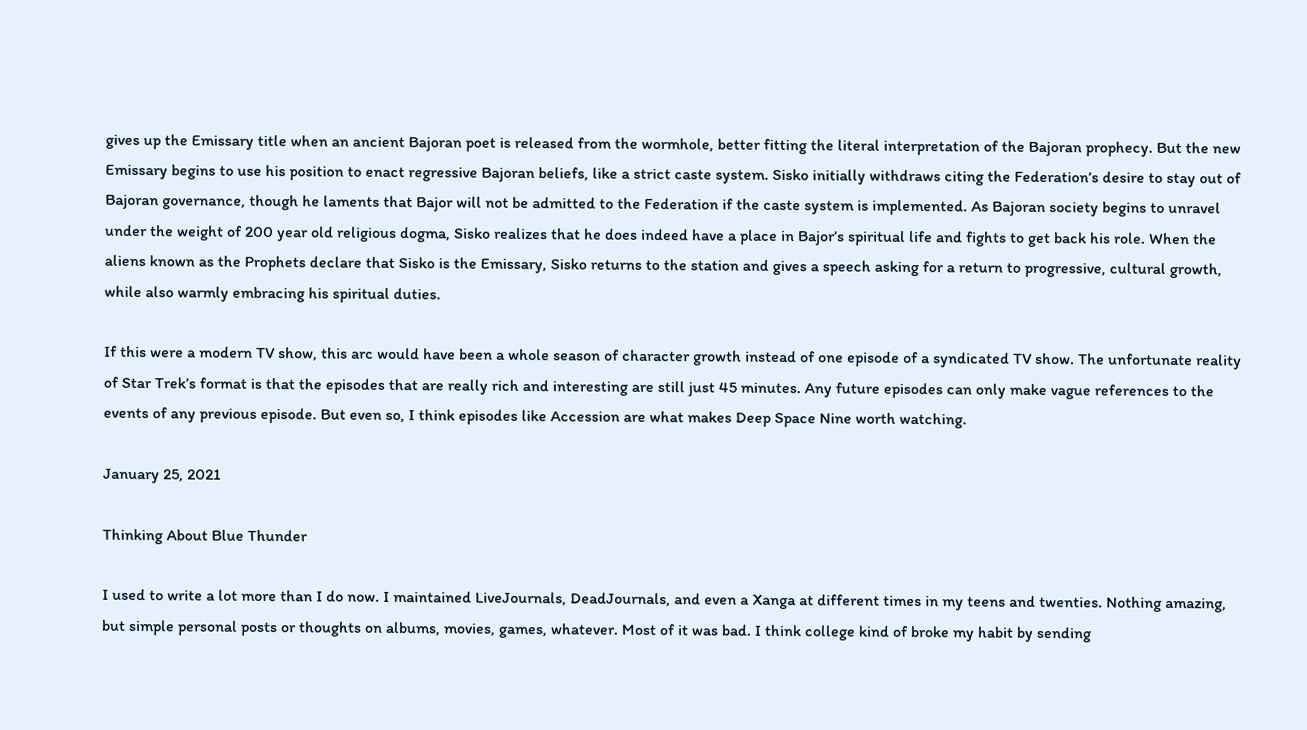gives up the Emissary title when an ancient Bajoran poet is released from the wormhole, better fitting the literal interpretation of the Bajoran prophecy. But the new Emissary begins to use his position to enact regressive Bajoran beliefs, like a strict caste system. Sisko initially withdraws citing the Federation’s desire to stay out of Bajoran governance, though he laments that Bajor will not be admitted to the Federation if the caste system is implemented. As Bajoran society begins to unravel under the weight of 200 year old religious dogma, Sisko realizes that he does indeed have a place in Bajor’s spiritual life and fights to get back his role. When the aliens known as the Prophets declare that Sisko is the Emissary, Sisko returns to the station and gives a speech asking for a return to progressive, cultural growth, while also warmly embracing his spiritual duties.

If this were a modern TV show, this arc would have been a whole season of character growth instead of one episode of a syndicated TV show. The unfortunate reality of Star Trek’s format is that the episodes that are really rich and interesting are still just 45 minutes. Any future episodes can only make vague references to the events of any previous episode. But even so, I think episodes like Accession are what makes Deep Space Nine worth watching.

January 25, 2021

Thinking About Blue Thunder

I used to write a lot more than I do now. I maintained LiveJournals, DeadJournals, and even a Xanga at different times in my teens and twenties. Nothing amazing, but simple personal posts or thoughts on albums, movies, games, whatever. Most of it was bad. I think college kind of broke my habit by sending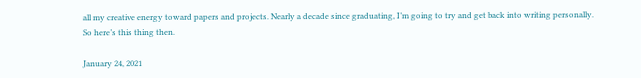all my creative energy toward papers and projects. Nearly a decade since graduating, I’m going to try and get back into writing personally. So here’s this thing then.

January 24, 2021